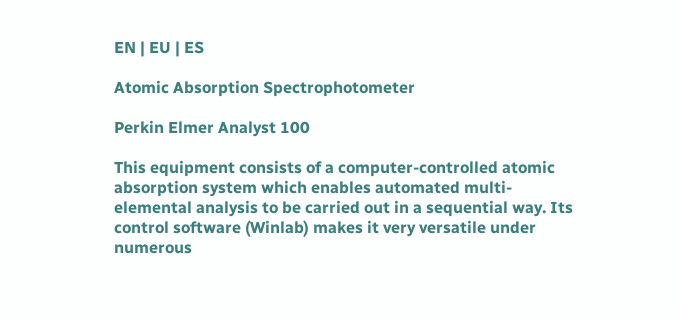EN | EU | ES

Atomic Absorption Spectrophotometer

Perkin Elmer Analyst 100

This equipment consists of a computer-controlled atomic absorption system which enables automated multi-elemental analysis to be carried out in a sequential way. Its control software (Winlab) makes it very versatile under numerous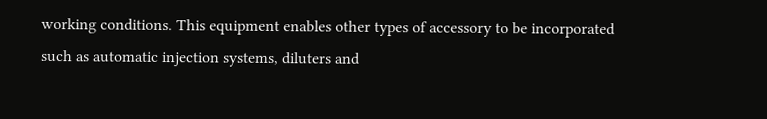working conditions. This equipment enables other types of accessory to be incorporated such as automatic injection systems, diluters and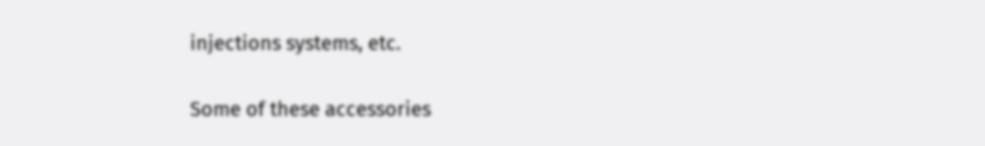injections systems, etc.

Some of these accessories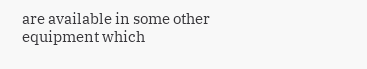are available in some other equipment which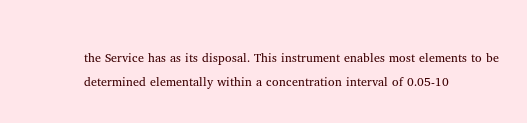the Service has as its disposal. This instrument enables most elements to be determined elementally within a concentration interval of 0.05-10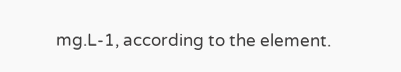mg.L-1, according to the element.